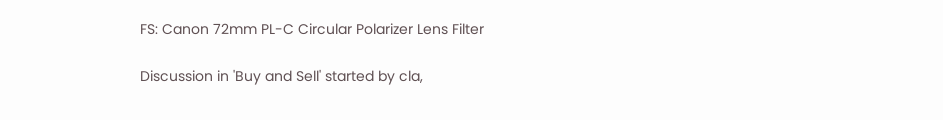FS: Canon 72mm PL-C Circular Polarizer Lens Filter

Discussion in 'Buy and Sell' started by cla,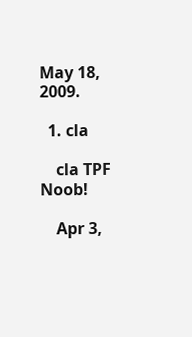May 18, 2009.

  1. cla

    cla TPF Noob!

    Apr 3,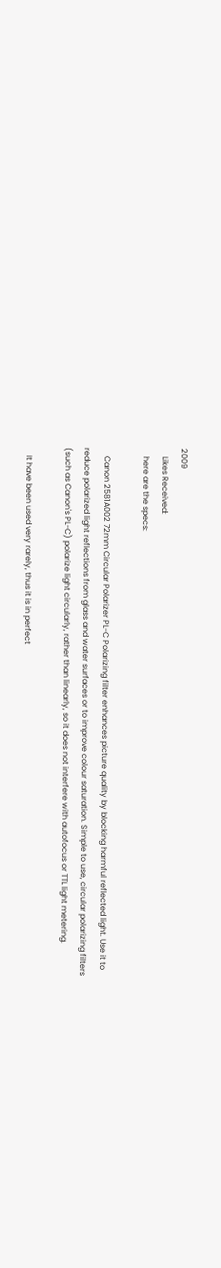2009
    Likes Received:
    here are the specs:

    Canon 2581A002 72mm Circular Polarizer PL-C Polarizing filter enhances picture quality by blocking harmful reflected light. Use it to reduce polarized light reflections from glass and water surfaces or to improve colour saturation. Simple to use, circular polarizing filters (such as Canon's PL-C) polarize light circularly, rather than linearly, so it does not interfere with autofocus or TTL light metering.

    It have been used very rarely, thus it is in perfect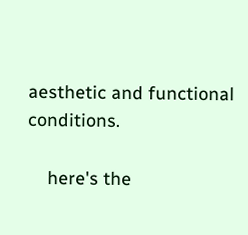aesthetic and functional conditions.

    here's the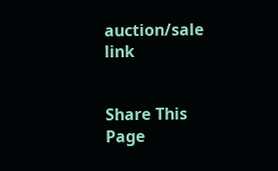auction/sale link


Share This Page